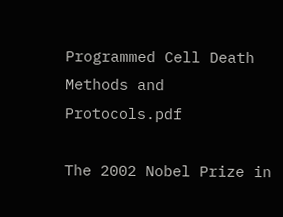Programmed Cell Death Methods and Protocols.pdf

The 2002 Nobel Prize in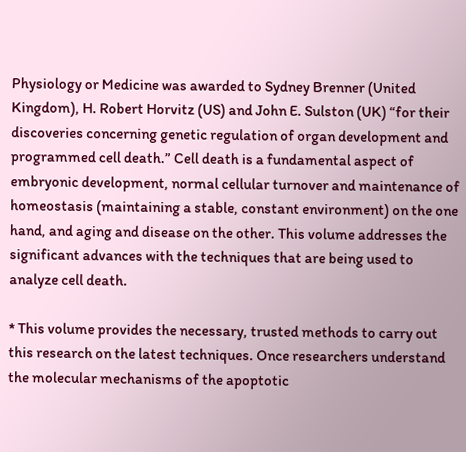Physiology or Medicine was awarded to Sydney Brenner (United Kingdom), H. Robert Horvitz (US) and John E. Sulston (UK) “for their discoveries concerning genetic regulation of organ development and programmed cell death.” Cell death is a fundamental aspect of embryonic development, normal cellular turnover and maintenance of homeostasis (maintaining a stable, constant environment) on the one hand, and aging and disease on the other. This volume addresses the significant advances with the techniques that are being used to analyze cell death.

* This volume provides the necessary, trusted methods to carry out this research on the latest techniques. Once researchers understand the molecular mechanisms of the apoptotic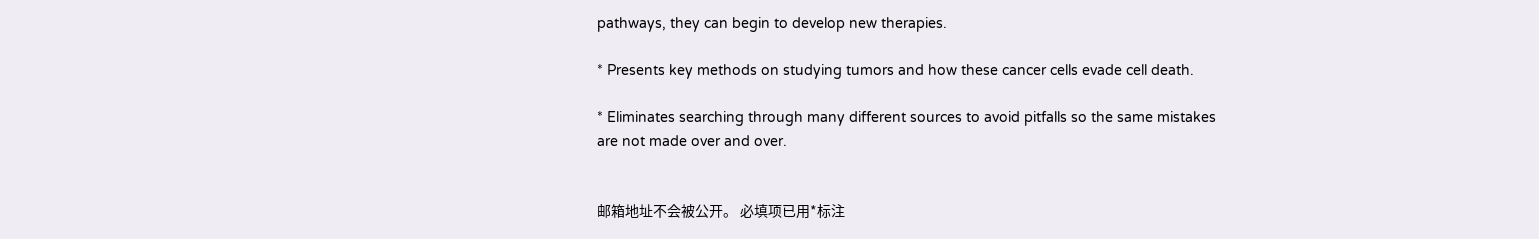pathways, they can begin to develop new therapies.

* Presents key methods on studying tumors and how these cancer cells evade cell death.

* Eliminates searching through many different sources to avoid pitfalls so the same mistakes are not made over and over.


邮箱地址不会被公开。 必填项已用*标注